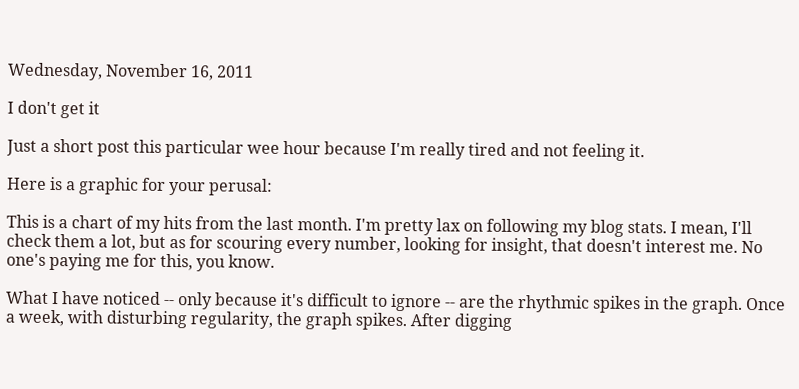Wednesday, November 16, 2011

I don't get it

Just a short post this particular wee hour because I'm really tired and not feeling it.

Here is a graphic for your perusal:

This is a chart of my hits from the last month. I'm pretty lax on following my blog stats. I mean, I'll check them a lot, but as for scouring every number, looking for insight, that doesn't interest me. No one's paying me for this, you know.

What I have noticed -- only because it's difficult to ignore -- are the rhythmic spikes in the graph. Once a week, with disturbing regularity, the graph spikes. After digging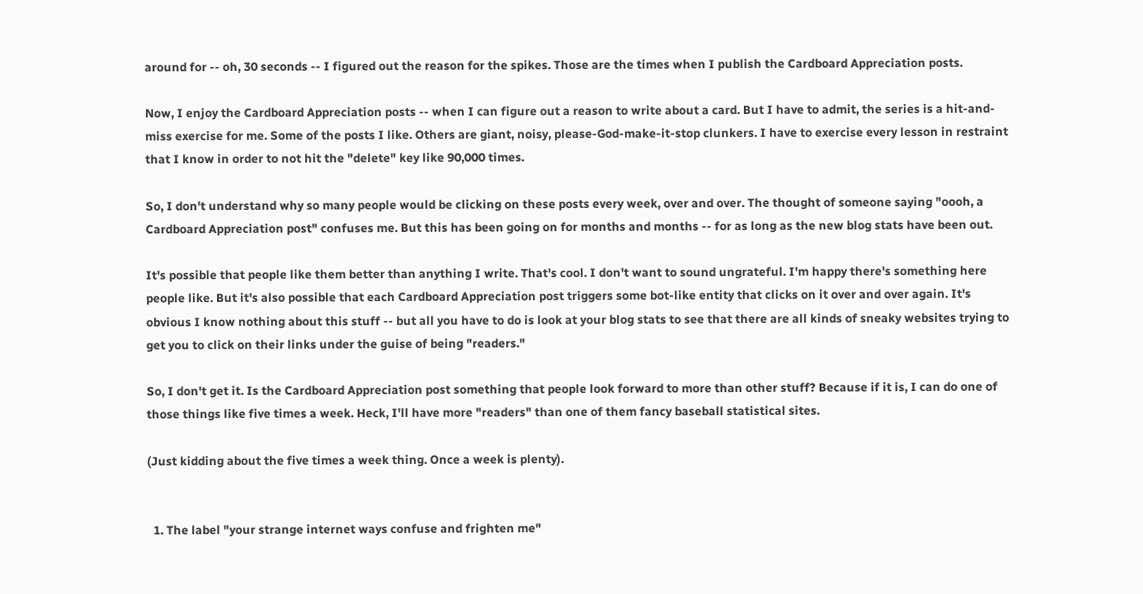around for -- oh, 30 seconds -- I figured out the reason for the spikes. Those are the times when I publish the Cardboard Appreciation posts.

Now, I enjoy the Cardboard Appreciation posts -- when I can figure out a reason to write about a card. But I have to admit, the series is a hit-and-miss exercise for me. Some of the posts I like. Others are giant, noisy, please-God-make-it-stop clunkers. I have to exercise every lesson in restraint that I know in order to not hit the "delete" key like 90,000 times.

So, I don't understand why so many people would be clicking on these posts every week, over and over. The thought of someone saying "oooh, a Cardboard Appreciation post" confuses me. But this has been going on for months and months -- for as long as the new blog stats have been out.

It's possible that people like them better than anything I write. That's cool. I don't want to sound ungrateful. I'm happy there's something here people like. But it's also possible that each Cardboard Appreciation post triggers some bot-like entity that clicks on it over and over again. It's obvious I know nothing about this stuff -- but all you have to do is look at your blog stats to see that there are all kinds of sneaky websites trying to get you to click on their links under the guise of being "readers."

So, I don't get it. Is the Cardboard Appreciation post something that people look forward to more than other stuff? Because if it is, I can do one of those things like five times a week. Heck, I'll have more "readers" than one of them fancy baseball statistical sites.

(Just kidding about the five times a week thing. Once a week is plenty).


  1. The label "your strange internet ways confuse and frighten me"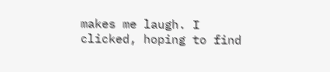makes me laugh. I clicked, hoping to find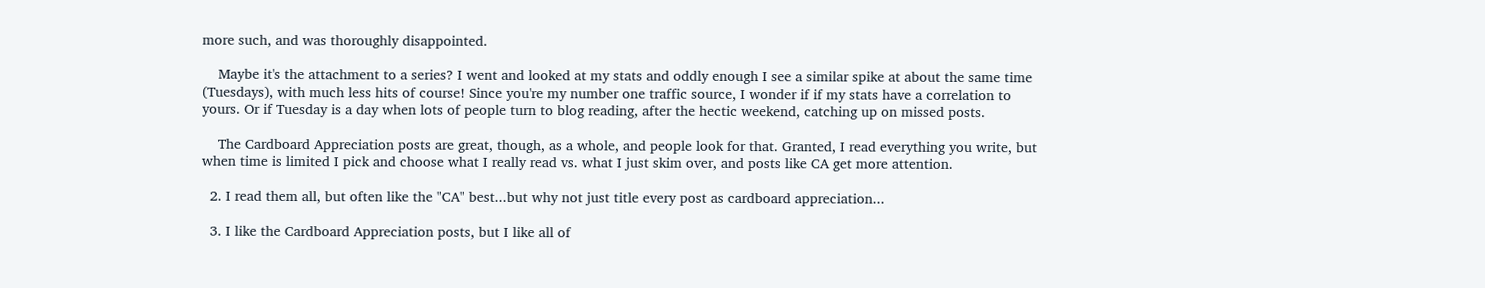more such, and was thoroughly disappointed.

    Maybe it's the attachment to a series? I went and looked at my stats and oddly enough I see a similar spike at about the same time (Tuesdays), with much less hits of course! Since you're my number one traffic source, I wonder if if my stats have a correlation to yours. Or if Tuesday is a day when lots of people turn to blog reading, after the hectic weekend, catching up on missed posts.

    The Cardboard Appreciation posts are great, though, as a whole, and people look for that. Granted, I read everything you write, but when time is limited I pick and choose what I really read vs. what I just skim over, and posts like CA get more attention.

  2. I read them all, but often like the "CA" best...but why not just title every post as cardboard appreciation...

  3. I like the Cardboard Appreciation posts, but I like all of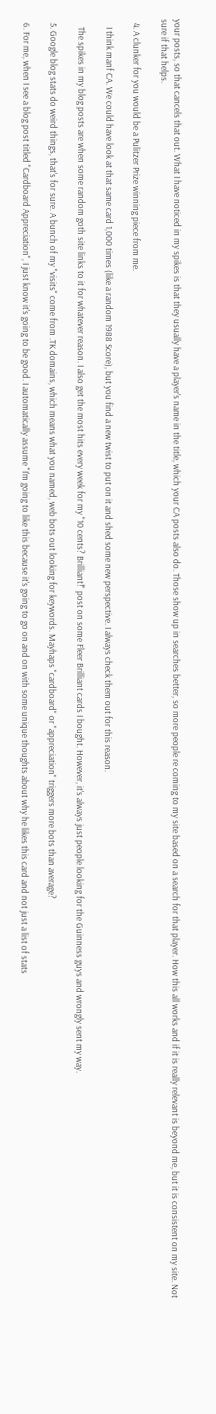your posts, so that cancels that out. What I have noticed in my spikes is that they usually have a player's name in the title, which your CA posts also do. Those show up in searches better, so more people re coming to my site based on a search for that player. How this all works and if it is really relevant is beyond me, but it is consistent on my site. Not sure if that helps.

  4. A clunker for you would be a Pulitzer Prize winning piece from me.

    I think manf CA. We could have look at that same card 1,000 times (like a random 1988 Score), but you find a new twist to put on it and shed some new perspective. I always check them out for this reason.

    The spikes in my blog posts are when some random goth site links to it for whatever reason. I also get the most hits every week for my "10 cents? Brilliant!" post on some Fleer Brilliant cards I bought. However, it's always just people looking for the Guinness guys and wrongly sent my way.

  5. Google blog stats do weird things, that's for sure. A bunch of my "visits" come from .TK domains, which means what you named, web bots out looking for keywords. Mayhaps "cardboard" or "appreciation" triggers more bots than average?

  6. For me, when I see a blog post titled "Cardboard Appreciation", I just know it's going to be good. I automatically assume "I'm going to like this because it's going to go on and on with some unique thoughts about why he likes this card and not just a list of stats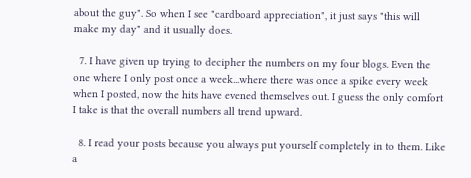about the guy". So when I see "cardboard appreciation", it just says "this will make my day" and it usually does.

  7. I have given up trying to decipher the numbers on my four blogs. Even the one where I only post once a week...where there was once a spike every week when I posted, now the hits have evened themselves out. I guess the only comfort I take is that the overall numbers all trend upward.

  8. I read your posts because you always put yourself completely in to them. Like a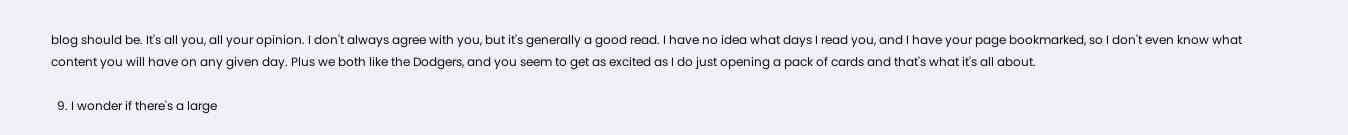blog should be. It's all you, all your opinion. I don't always agree with you, but it's generally a good read. I have no idea what days I read you, and I have your page bookmarked, so I don't even know what content you will have on any given day. Plus we both like the Dodgers, and you seem to get as excited as I do just opening a pack of cards and that's what it's all about.

  9. I wonder if there's a large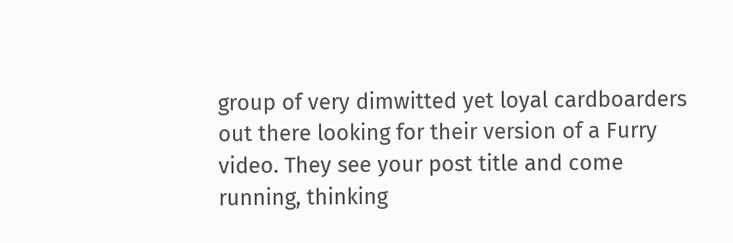group of very dimwitted yet loyal cardboarders out there looking for their version of a Furry video. They see your post title and come running, thinking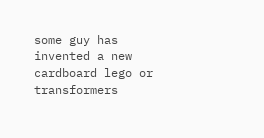some guy has invented a new cardboard lego or transformers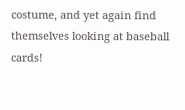costume, and yet again find themselves looking at baseball cards!